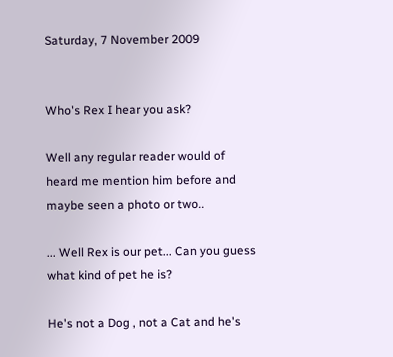Saturday, 7 November 2009


Who's Rex I hear you ask?

Well any regular reader would of heard me mention him before and maybe seen a photo or two..

... Well Rex is our pet... Can you guess what kind of pet he is?

He's not a Dog , not a Cat and he's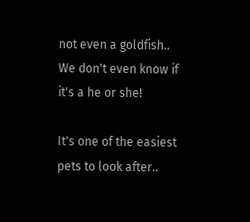not even a goldfish.. We don't even know if it's a he or she!

It's one of the easiest pets to look after..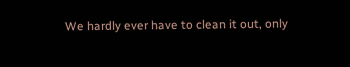We hardly ever have to clean it out, only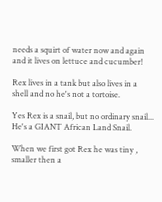needs a squirt of water now and again and it lives on lettuce and cucumber!

Rex lives in a tank but also lives in a shell and no he's not a tortoise.

Yes Rex is a snail, but no ordinary snail... He's a GIANT African Land Snail.

When we first got Rex he was tiny , smaller then a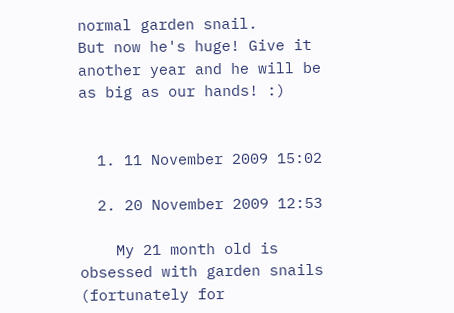normal garden snail.
But now he's huge! Give it another year and he will be as big as our hands! :)


  1. 11 November 2009 15:02

  2. 20 November 2009 12:53

    My 21 month old is obsessed with garden snails (fortunately for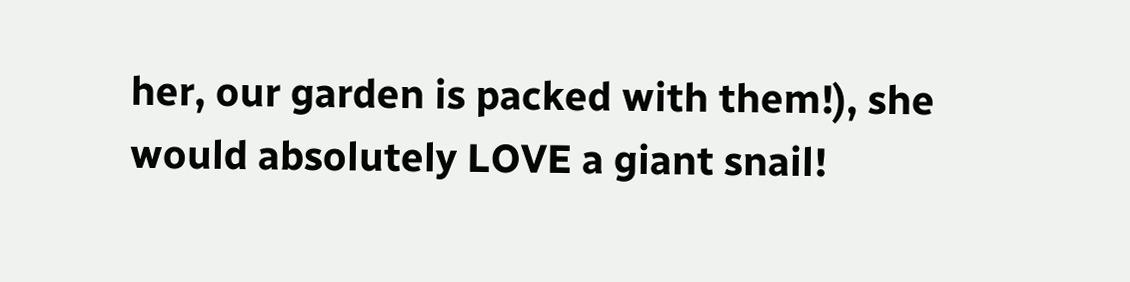her, our garden is packed with them!), she would absolutely LOVE a giant snail!